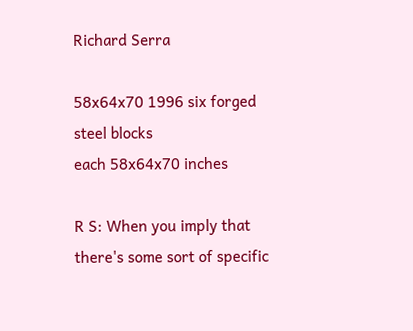Richard Serra

58x64x70 1996 six forged steel blocks
each 58x64x70 inches

R S: When you imply that there's some sort of specific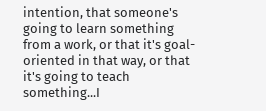intention, that someone's going to learn something from a work, or that it's goal-oriented in that way, or that it's going to teach something...I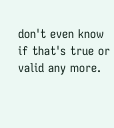don't even know if that's true or valid any more.